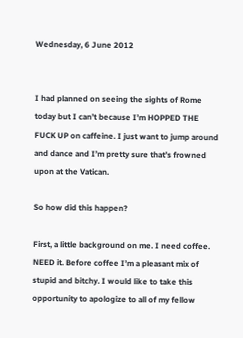Wednesday, 6 June 2012


I had planned on seeing the sights of Rome today but I can’t because I’m HOPPED THE FUCK UP on caffeine. I just want to jump around and dance and I’m pretty sure that’s frowned upon at the Vatican.

So how did this happen?

First, a little background on me. I need coffee. NEED it. Before coffee I’m a pleasant mix of stupid and bitchy. I would like to take this opportunity to apologize to all of my fellow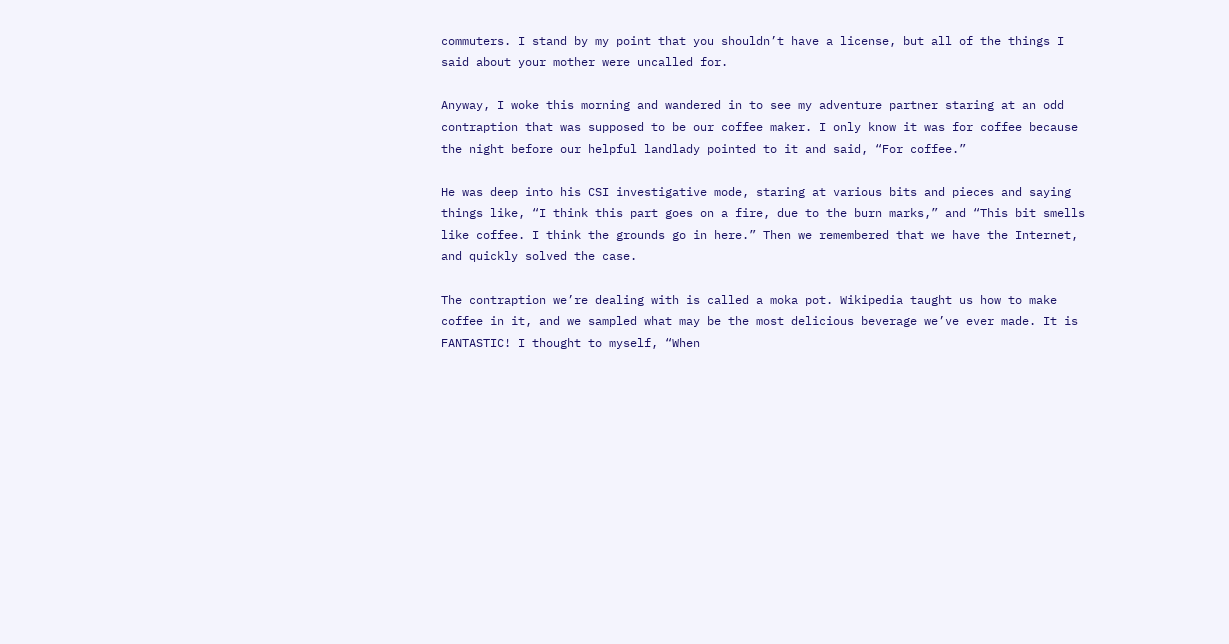commuters. I stand by my point that you shouldn’t have a license, but all of the things I said about your mother were uncalled for.

Anyway, I woke this morning and wandered in to see my adventure partner staring at an odd contraption that was supposed to be our coffee maker. I only know it was for coffee because the night before our helpful landlady pointed to it and said, “For coffee.”

He was deep into his CSI investigative mode, staring at various bits and pieces and saying things like, “I think this part goes on a fire, due to the burn marks,” and “This bit smells like coffee. I think the grounds go in here.” Then we remembered that we have the Internet, and quickly solved the case.

The contraption we’re dealing with is called a moka pot. Wikipedia taught us how to make coffee in it, and we sampled what may be the most delicious beverage we’ve ever made. It is FANTASTIC! I thought to myself, “When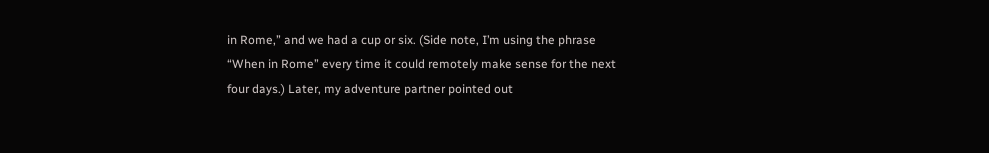in Rome,” and we had a cup or six. (Side note, I’m using the phrase “When in Rome” every time it could remotely make sense for the next four days.) Later, my adventure partner pointed out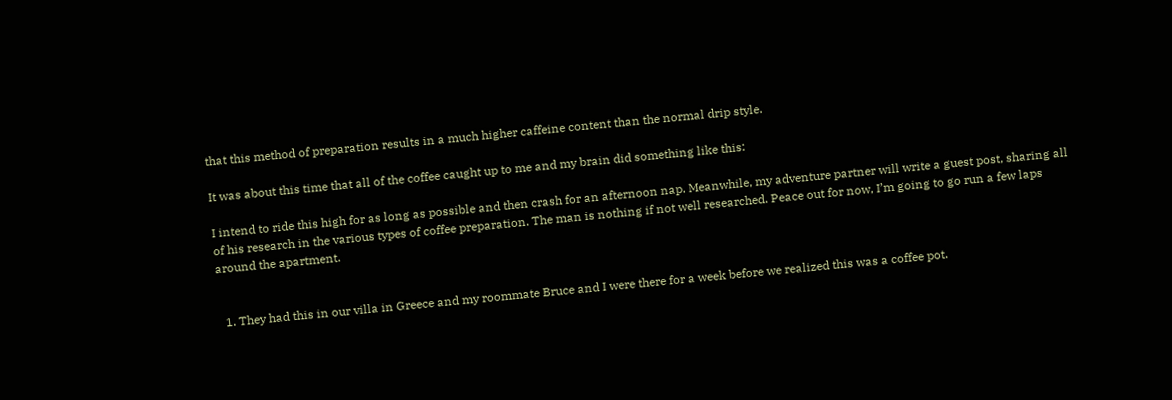that this method of preparation results in a much higher caffeine content than the normal drip style.

It was about this time that all of the coffee caught up to me and my brain did something like this:

I intend to ride this high for as long as possible and then crash for an afternoon nap. Meanwhile, my adventure partner will write a guest post, sharing all of his research in the various types of coffee preparation. The man is nothing if not well researched. Peace out for now, I’m going to go run a few laps around the apartment.


  1. They had this in our villa in Greece and my roommate Bruce and I were there for a week before we realized this was a coffee pot.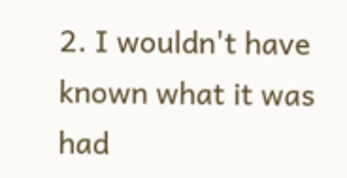2. I wouldn't have known what it was had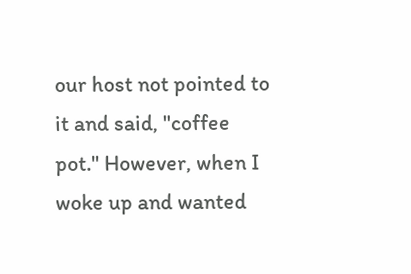our host not pointed to it and said, "coffee pot." However, when I woke up and wanted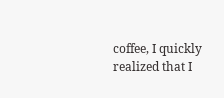coffee, I quickly realized that I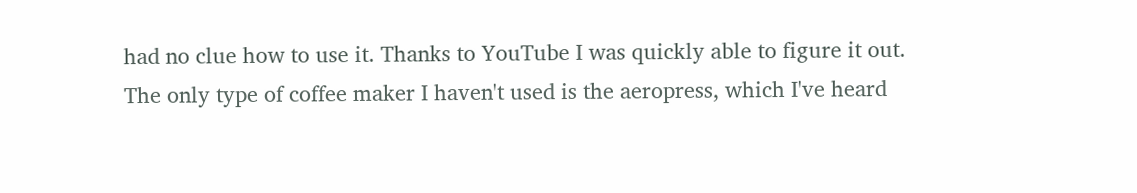had no clue how to use it. Thanks to YouTube I was quickly able to figure it out. The only type of coffee maker I haven't used is the aeropress, which I've heard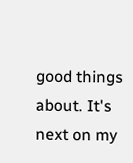good things about. It's next on my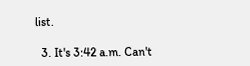list.

  3. It's 3:42 a.m. Can't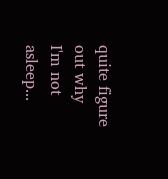quite figure out why I'm not asleep...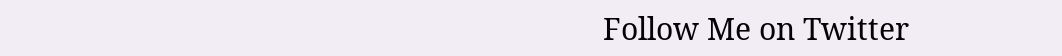Follow Me on Twitter